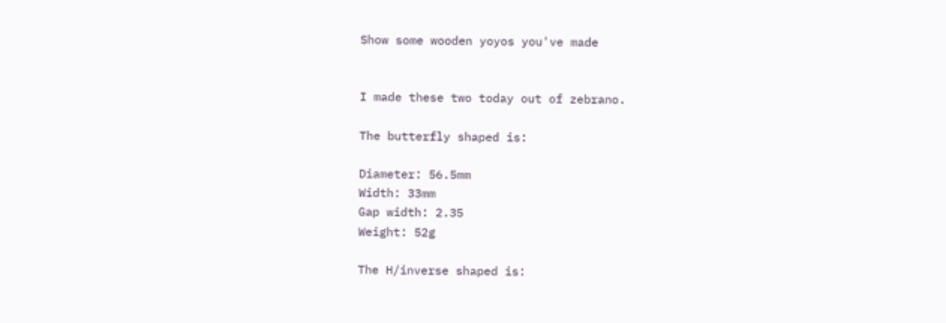Show some wooden yoyos you've made


I made these two today out of zebrano.

The butterfly shaped is:

Diameter: 56.5mm
Width: 33mm
Gap width: 2.35
Weight: 52g

The H/inverse shaped is: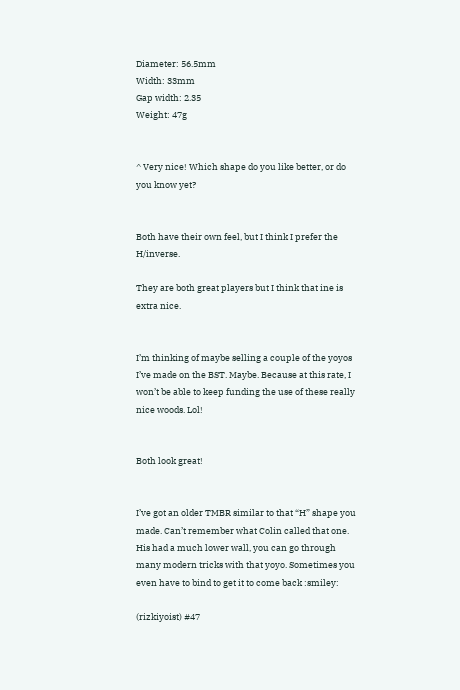Diameter: 56.5mm
Width: 33mm
Gap width: 2.35
Weight: 47g


^ Very nice! Which shape do you like better, or do you know yet?


Both have their own feel, but I think I prefer the H/inverse.

They are both great players but I think that ine is extra nice.


I’m thinking of maybe selling a couple of the yoyos I’ve made on the BST. Maybe. Because at this rate, I won’t be able to keep funding the use of these really nice woods. Lol!


Both look great!


I’ve got an older TMBR similar to that “H” shape you made. Can’t remember what Colin called that one. His had a much lower wall, you can go through many modern tricks with that yoyo. Sometimes you even have to bind to get it to come back :smiley:

(rizkiyoist) #47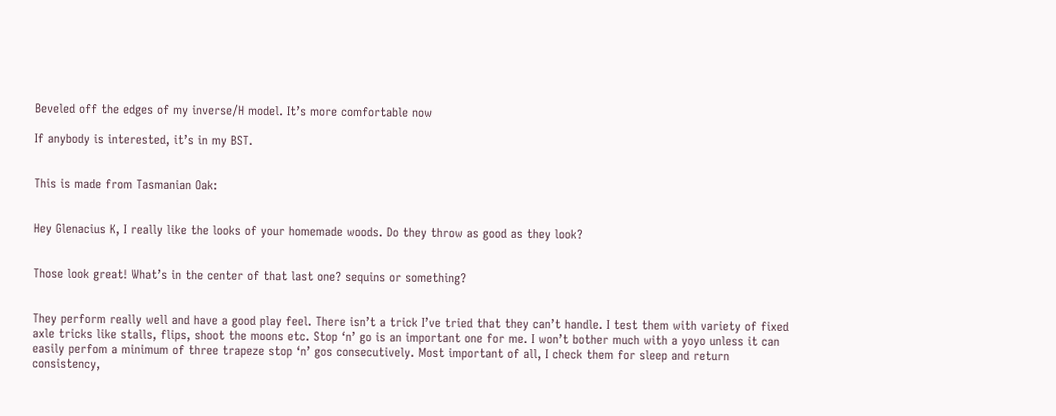Beveled off the edges of my inverse/H model. It’s more comfortable now

If anybody is interested, it’s in my BST.


This is made from Tasmanian Oak:


Hey Glenacius K, I really like the looks of your homemade woods. Do they throw as good as they look?


Those look great! What’s in the center of that last one? sequins or something?


They perform really well and have a good play feel. There isn’t a trick I’ve tried that they can’t handle. I test them with variety of fixed axle tricks like stalls, flips, shoot the moons etc. Stop ‘n’ go is an important one for me. I won’t bother much with a yoyo unless it can easily perfom a minimum of three trapeze stop ‘n’ gos consecutively. Most important of all, I check them for sleep and return consistency,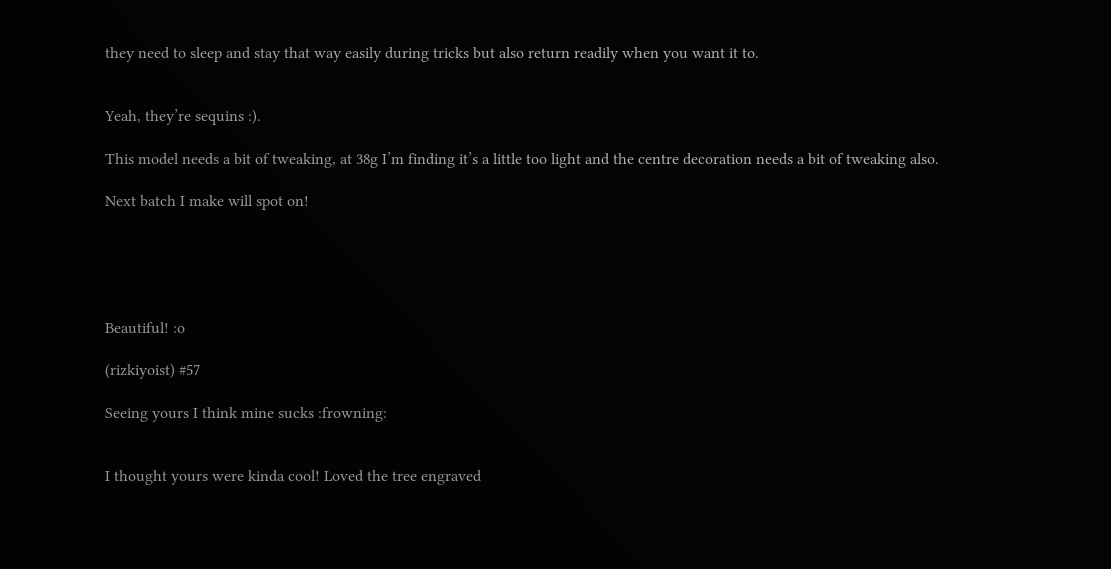they need to sleep and stay that way easily during tricks but also return readily when you want it to.


Yeah, they’re sequins :).

This model needs a bit of tweaking, at 38g I’m finding it’s a little too light and the centre decoration needs a bit of tweaking also.

Next batch I make will spot on!





Beautiful! :o

(rizkiyoist) #57

Seeing yours I think mine sucks :frowning:


I thought yours were kinda cool! Loved the tree engraved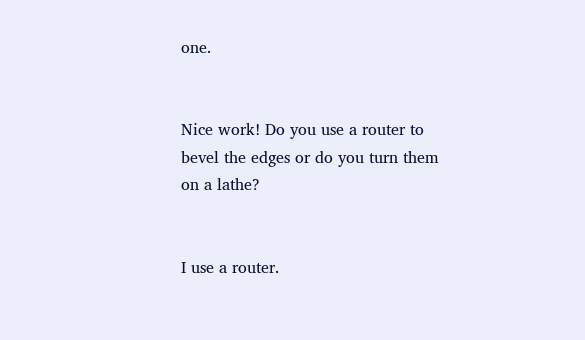one.


Nice work! Do you use a router to bevel the edges or do you turn them on a lathe?


I use a router.